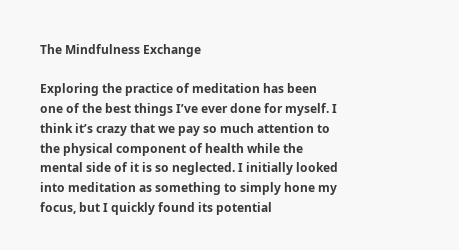The Mindfulness Exchange

Exploring the practice of meditation has been one of the best things I’ve ever done for myself. I think it’s crazy that we pay so much attention to the physical component of health while the mental side of it is so neglected. I initially looked into meditation as something to simply hone my focus, but I quickly found its potential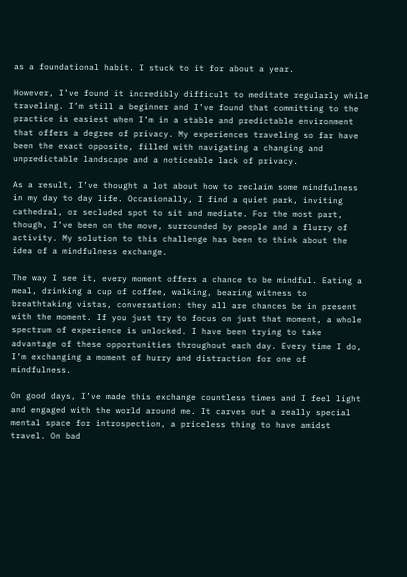as a foundational habit. I stuck to it for about a year.

However, I’ve found it incredibly difficult to meditate regularly while traveling. I’m still a beginner and I’ve found that committing to the practice is easiest when I’m in a stable and predictable environment that offers a degree of privacy. My experiences traveling so far have been the exact opposite, filled with navigating a changing and unpredictable landscape and a noticeable lack of privacy.

As a result, I’ve thought a lot about how to reclaim some mindfulness in my day to day life. Occasionally, I find a quiet park, inviting cathedral, or secluded spot to sit and mediate. For the most part, though, I’ve been on the move, surrounded by people and a flurry of activity. My solution to this challenge has been to think about the idea of a mindfulness exchange.

The way I see it, every moment offers a chance to be mindful. Eating a meal, drinking a cup of coffee, walking, bearing witness to breathtaking vistas, conversation: they all are chances be in present with the moment. If you just try to focus on just that moment, a whole spectrum of experience is unlocked. I have been trying to take advantage of these opportunities throughout each day. Every time I do, I’m exchanging a moment of hurry and distraction for one of mindfulness.

On good days, I’ve made this exchange countless times and I feel light and engaged with the world around me. It carves out a really special mental space for introspection, a priceless thing to have amidst travel. On bad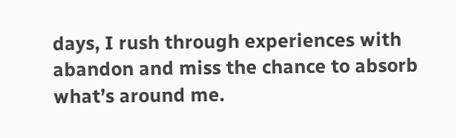days, I rush through experiences with abandon and miss the chance to absorb what’s around me.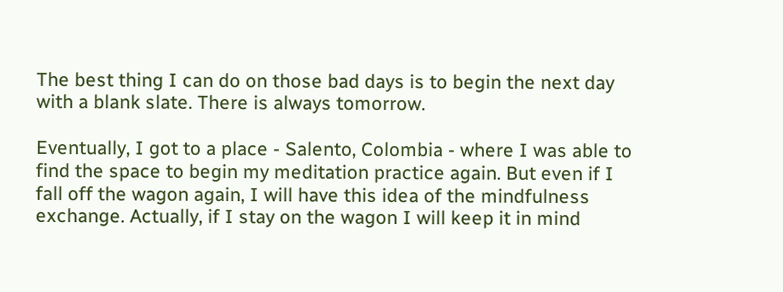The best thing I can do on those bad days is to begin the next day with a blank slate. There is always tomorrow.

Eventually, I got to a place - Salento, Colombia - where I was able to find the space to begin my meditation practice again. But even if I fall off the wagon again, I will have this idea of the mindfulness exchange. Actually, if I stay on the wagon I will keep it in mind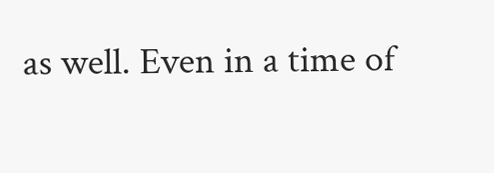as well. Even in a time of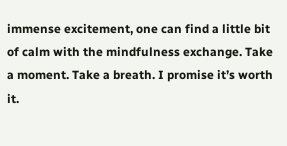immense excitement, one can find a little bit of calm with the mindfulness exchange. Take a moment. Take a breath. I promise it’s worth it.